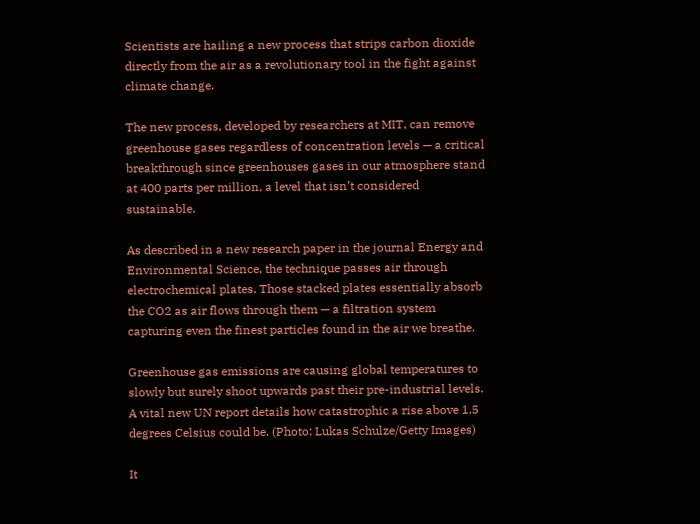Scientists are hailing a new process that strips carbon dioxide directly from the air as a revolutionary tool in the fight against climate change.

The new process, developed by researchers at MIT, can remove greenhouse gases regardless of concentration levels — a critical breakthrough since greenhouses gases in our atmosphere stand at 400 parts per million, a level that isn’t considered sustainable.

As described in a new research paper in the journal Energy and Environmental Science, the technique passes air through electrochemical plates. Those stacked plates essentially absorb the CO2 as air flows through them — a filtration system capturing even the finest particles found in the air we breathe.

Greenhouse gas emissions are causing global temperatures to slowly but surely shoot upwards past their pre-industrial levels. A vital new UN report details how catastrophic a rise above 1.5 degrees Celsius could be. (Photo: Lukas Schulze/Getty Images)

It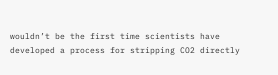wouldn’t be the first time scientists have developed a process for stripping CO2 directly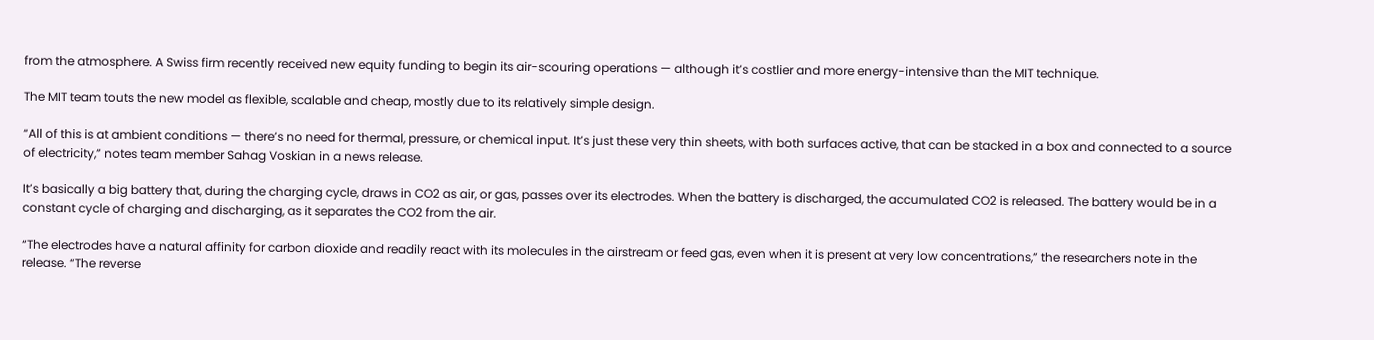from the atmosphere. A Swiss firm recently received new equity funding to begin its air-scouring operations — although it’s costlier and more energy-intensive than the MIT technique.

The MIT team touts the new model as flexible, scalable and cheap, mostly due to its relatively simple design.

“All of this is at ambient conditions — there’s no need for thermal, pressure, or chemical input. It’s just these very thin sheets, with both surfaces active, that can be stacked in a box and connected to a source of electricity,” notes team member Sahag Voskian in a news release.

It’s basically a big battery that, during the charging cycle, draws in CO2 as air, or gas, passes over its electrodes. When the battery is discharged, the accumulated CO2 is released. The battery would be in a constant cycle of charging and discharging, as it separates the CO2 from the air.

“The electrodes have a natural affinity for carbon dioxide and readily react with its molecules in the airstream or feed gas, even when it is present at very low concentrations,” the researchers note in the release. “The reverse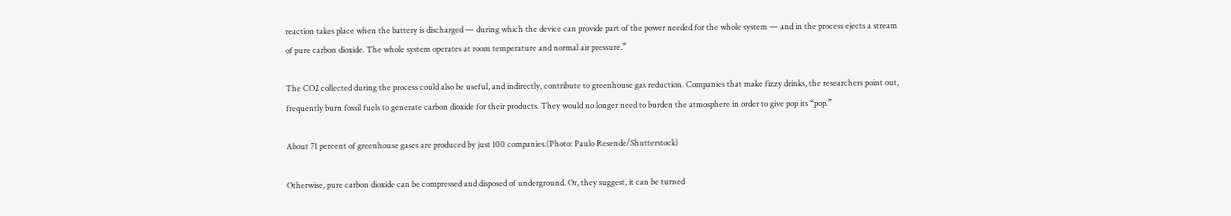reaction takes place when the battery is discharged — during which the device can provide part of the power needed for the whole system — and in the process ejects a stream of pure carbon dioxide. The whole system operates at room temperature and normal air pressure.”

The CO2 collected during the process could also be useful, and indirectly, contribute to greenhouse gas reduction. Companies that make fizzy drinks, the researchers point out, frequently burn fossil fuels to generate carbon dioxide for their products. They would no longer need to burden the atmosphere in order to give pop its “pop.”

About 71 percent of greenhouse gases are produced by just 100 companies.(Photo: Paulo Resende/Shutterstock)

Otherwise, pure carbon dioxide can be compressed and disposed of underground. Or, they suggest, it can be turned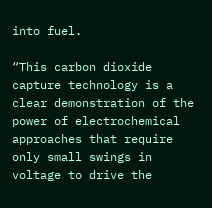into fuel.

“This carbon dioxide capture technology is a clear demonstration of the power of electrochemical approaches that require only small swings in voltage to drive the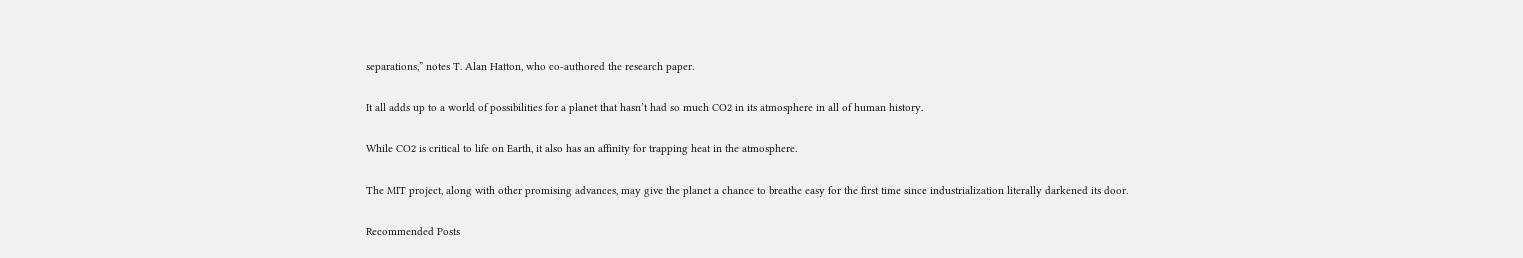separations,” notes T. Alan Hatton, who co-authored the research paper.

It all adds up to a world of possibilities for a planet that hasn’t had so much CO2 in its atmosphere in all of human history.

While CO2 is critical to life on Earth, it also has an affinity for trapping heat in the atmosphere.

The MIT project, along with other promising advances, may give the planet a chance to breathe easy for the first time since industrialization literally darkened its door.

Recommended Posts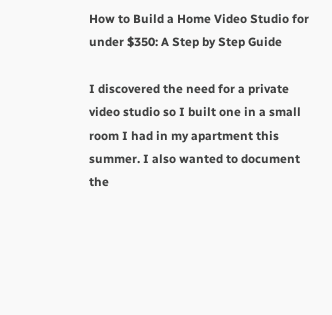How to Build a Home Video Studio for under $350: A Step by Step Guide

I discovered the need for a private video studio so I built one in a small room I had in my apartment this summer. I also wanted to document the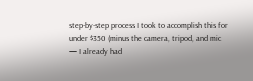step-by-step process I took to accomplish this for under $350 (minus the camera, tripod, and mic — I already had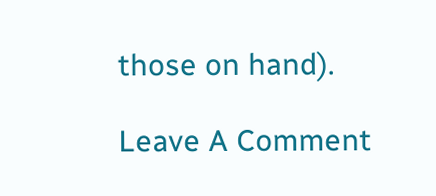those on hand).

Leave A Comment